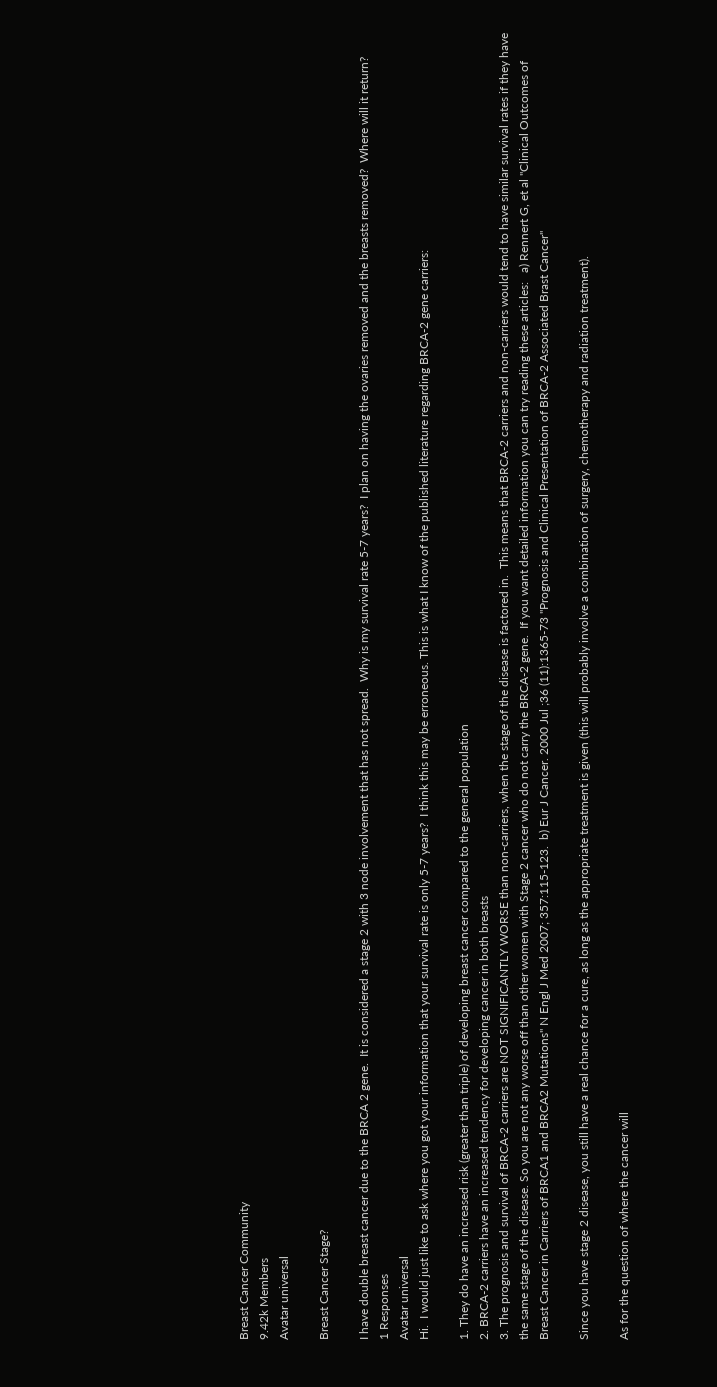Breast Cancer Community
9.42k Members
Avatar universal

Breast Cancer Stage?

I have double breast cancer due to the BRCA 2 gene.  It is considered a stage 2 with 3 node involvement that has not spread.  Why is my survival rate 5-7 years?  I plan on having the ovaries removed and the breasts removed?  Where will it return?
1 Responses
Avatar universal
Hi.  I would just like to ask where you got your information that your survival rate is only 5-7 years?  I think this may be erroneous. This is what I know of the published literature regarding BRCA-2 gene carriers:

1. They do have an increased risk (greater than triple) of developing breast cancer compared to the general population
2. BRCA-2 carriers have an increased tendency for developing cancer in both breasts
3. The prognosis and survival of BRCA-2 carriers are NOT SIGNIFICANTLY WORSE than non-carriers, when the stage of the disease is factored in.  This means that BRCA-2 carriers and non-carriers would tend to have similar survival rates if they have the same stage of the disease. So you are not any worse off than other women with Stage 2 cancer who do not carry the BRCA-2 gene.  If you want detailed information you can try reading these articles:   a) Rennert G, et al "Clinical Outcomes of Breast Cancer in Carriers of BRCA1 and BRCA2 Mutations" N Engl J Med 2007; 357:115-123.  b) Eur J Cancer. 2000 Jul ;36 (11):1365-73 "Prognosis and Clinical Presentation of BRCA-2 Associated Brast Cancer"

Since you have stage 2 disease, you still have a real chance for a cure, as long as the appropriate treatment is given (this will probably involve a combination of surgery, chemotherapy and radiation treatment).

As for the question of where the cancer will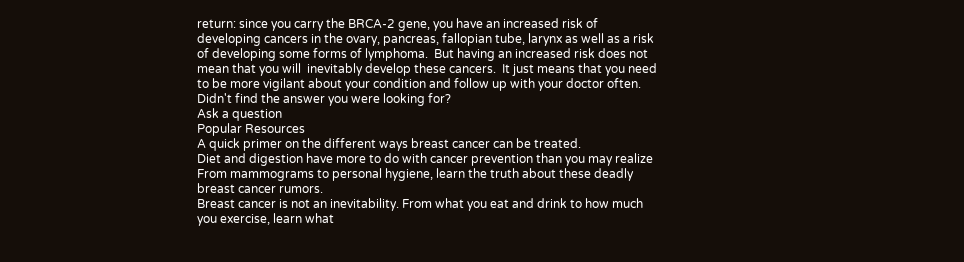return: since you carry the BRCA-2 gene, you have an increased risk of developing cancers in the ovary, pancreas, fallopian tube, larynx as well as a risk of developing some forms of lymphoma.  But having an increased risk does not mean that you will  inevitably develop these cancers.  It just means that you need to be more vigilant about your condition and follow up with your doctor often.
Didn't find the answer you were looking for?
Ask a question
Popular Resources
A quick primer on the different ways breast cancer can be treated.
Diet and digestion have more to do with cancer prevention than you may realize
From mammograms to personal hygiene, learn the truth about these deadly breast cancer rumors.
Breast cancer is not an inevitability. From what you eat and drink to how much you exercise, learn what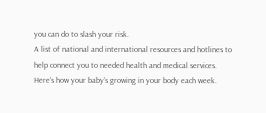you can do to slash your risk.
A list of national and international resources and hotlines to help connect you to needed health and medical services.
Here’s how your baby’s growing in your body each week.